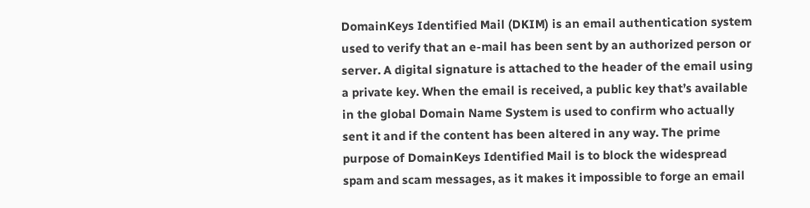DomainKeys Identified Mail (DKIM) is an email authentication system used to verify that an e-mail has been sent by an authorized person or server. A digital signature is attached to the header of the email using a private key. When the email is received, a public key that’s available in the global Domain Name System is used to confirm who actually sent it and if the content has been altered in any way. The prime purpose of DomainKeys Identified Mail is to block the widespread spam and scam messages, as it makes it impossible to forge an email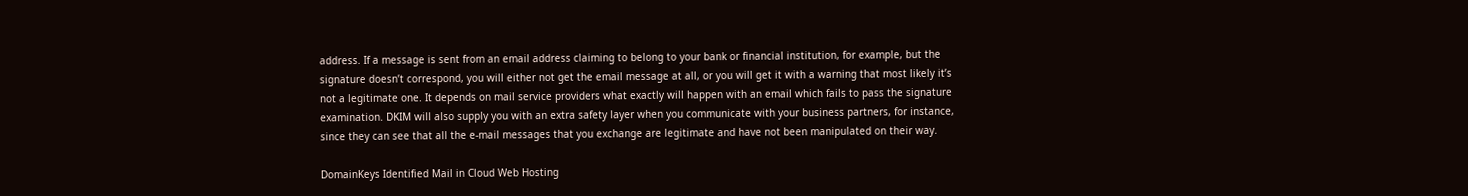address. If a message is sent from an email address claiming to belong to your bank or financial institution, for example, but the signature doesn’t correspond, you will either not get the email message at all, or you will get it with a warning that most likely it’s not a legitimate one. It depends on mail service providers what exactly will happen with an email which fails to pass the signature examination. DKIM will also supply you with an extra safety layer when you communicate with your business partners, for instance, since they can see that all the e-mail messages that you exchange are legitimate and have not been manipulated on their way.

DomainKeys Identified Mail in Cloud Web Hosting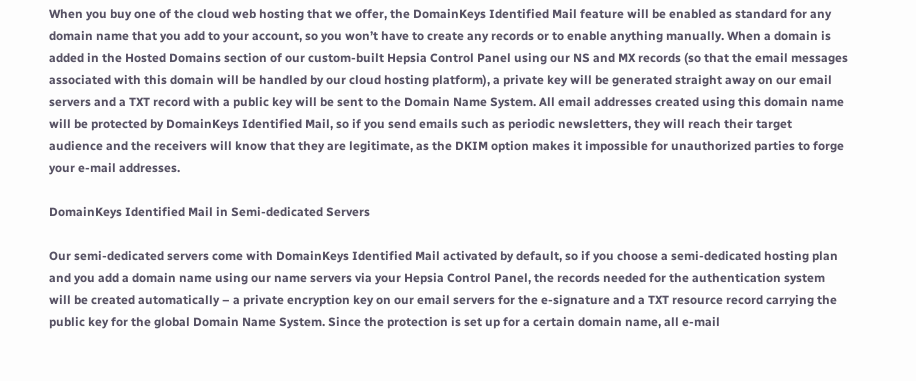When you buy one of the cloud web hosting that we offer, the DomainKeys Identified Mail feature will be enabled as standard for any domain name that you add to your account, so you won’t have to create any records or to enable anything manually. When a domain is added in the Hosted Domains section of our custom-built Hepsia Control Panel using our NS and MX records (so that the email messages associated with this domain will be handled by our cloud hosting platform), a private key will be generated straight away on our email servers and a TXT record with a public key will be sent to the Domain Name System. All email addresses created using this domain name will be protected by DomainKeys Identified Mail, so if you send emails such as periodic newsletters, they will reach their target audience and the receivers will know that they are legitimate, as the DKIM option makes it impossible for unauthorized parties to forge your e-mail addresses.

DomainKeys Identified Mail in Semi-dedicated Servers

Our semi-dedicated servers come with DomainKeys Identified Mail activated by default, so if you choose a semi-dedicated hosting plan and you add a domain name using our name servers via your Hepsia Control Panel, the records needed for the authentication system will be created automatically – a private encryption key on our email servers for the e-signature and a TXT resource record carrying the public key for the global Domain Name System. Since the protection is set up for a certain domain name, all e-mail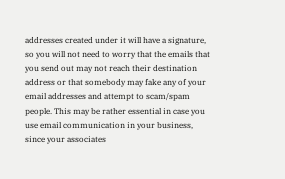addresses created under it will have a signature, so you will not need to worry that the emails that you send out may not reach their destination address or that somebody may fake any of your email addresses and attempt to scam/spam people. This may be rather essential in case you use email communication in your business, since your associates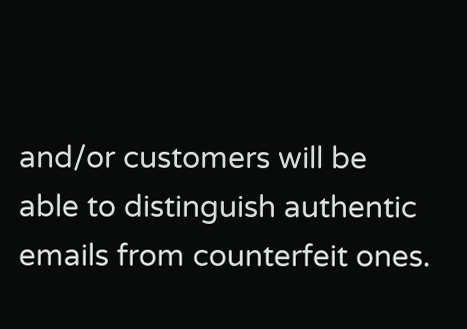and/or customers will be able to distinguish authentic emails from counterfeit ones.